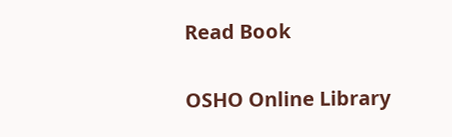Read Book

OSHO Online Library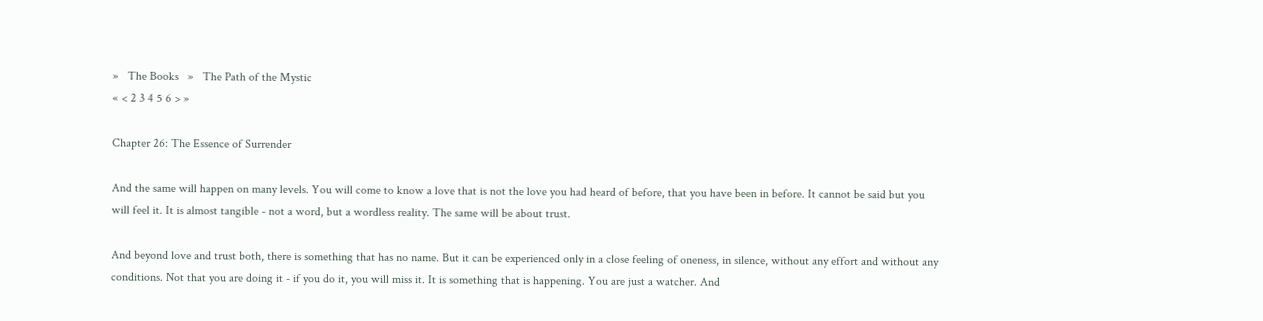»   The Books   »   The Path of the Mystic
« < 2 3 4 5 6 > »

Chapter 26: The Essence of Surrender

And the same will happen on many levels. You will come to know a love that is not the love you had heard of before, that you have been in before. It cannot be said but you will feel it. It is almost tangible - not a word, but a wordless reality. The same will be about trust.

And beyond love and trust both, there is something that has no name. But it can be experienced only in a close feeling of oneness, in silence, without any effort and without any conditions. Not that you are doing it - if you do it, you will miss it. It is something that is happening. You are just a watcher. And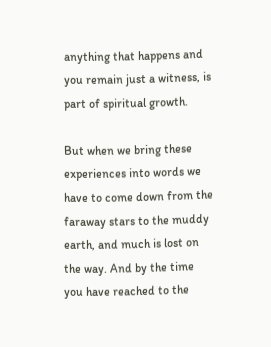anything that happens and you remain just a witness, is part of spiritual growth.

But when we bring these experiences into words we have to come down from the faraway stars to the muddy earth, and much is lost on the way. And by the time you have reached to the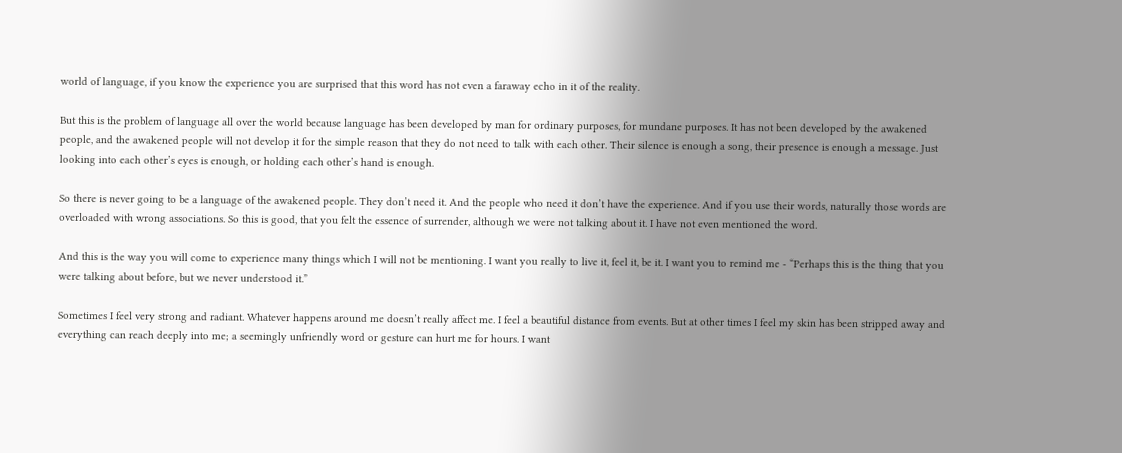world of language, if you know the experience you are surprised that this word has not even a faraway echo in it of the reality.

But this is the problem of language all over the world because language has been developed by man for ordinary purposes, for mundane purposes. It has not been developed by the awakened people, and the awakened people will not develop it for the simple reason that they do not need to talk with each other. Their silence is enough a song, their presence is enough a message. Just looking into each other’s eyes is enough, or holding each other’s hand is enough.

So there is never going to be a language of the awakened people. They don’t need it. And the people who need it don’t have the experience. And if you use their words, naturally those words are overloaded with wrong associations. So this is good, that you felt the essence of surrender, although we were not talking about it. I have not even mentioned the word.

And this is the way you will come to experience many things which I will not be mentioning. I want you really to live it, feel it, be it. I want you to remind me - “Perhaps this is the thing that you were talking about before, but we never understood it.”

Sometimes I feel very strong and radiant. Whatever happens around me doesn’t really affect me. I feel a beautiful distance from events. But at other times I feel my skin has been stripped away and everything can reach deeply into me; a seemingly unfriendly word or gesture can hurt me for hours. I want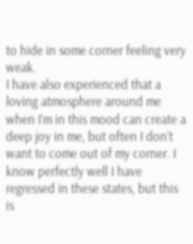to hide in some corner feeling very weak.
I have also experienced that a loving atmosphere around me when I’m in this mood can create a deep joy in me, but often I don’t want to come out of my corner. I know perfectly well I have regressed in these states, but this is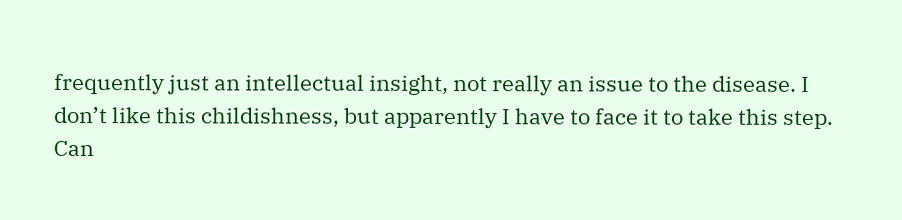frequently just an intellectual insight, not really an issue to the disease. I don’t like this childishness, but apparently I have to face it to take this step.
Can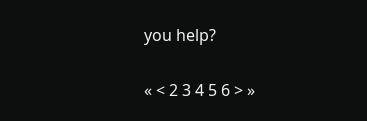you help?

« < 2 3 4 5 6 > »